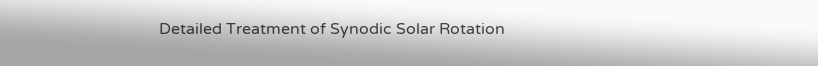Detailed Treatment of Synodic Solar Rotation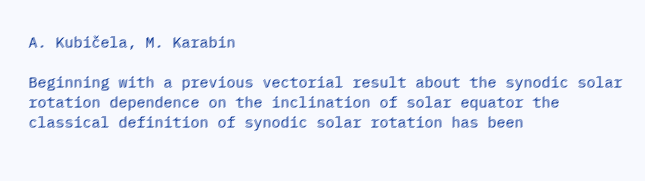A. Kubičela, M. Karabin

Beginning with a previous vectorial result about the synodic solar rotation dependence on the inclination of solar equator the classical definition of synodic solar rotation has been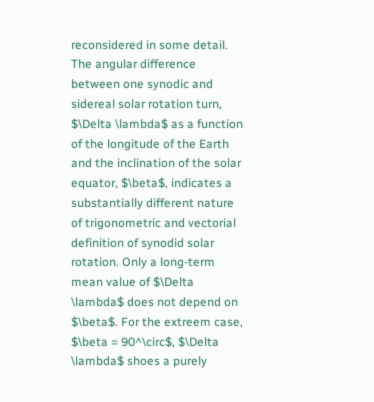reconsidered in some detail. The angular difference between one synodic and sidereal solar rotation turn, $\Delta \lambda$ as a function of the longitude of the Earth and the inclination of the solar equator, $\beta$, indicates a substantially different nature of trigonometric and vectorial definition of synodid solar rotation. Only a long-term mean value of $\Delta \lambda$ does not depend on $\beta$. For the extreem case, $\beta = 90^\circ$, $\Delta \lambda$ shoes a purely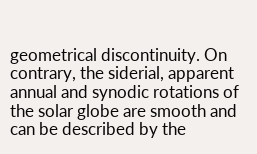geometrical discontinuity. On contrary, the siderial, apparent annual and synodic rotations of the solar globe are smooth and can be described by the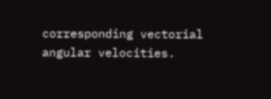corresponding vectorial angular velocities.